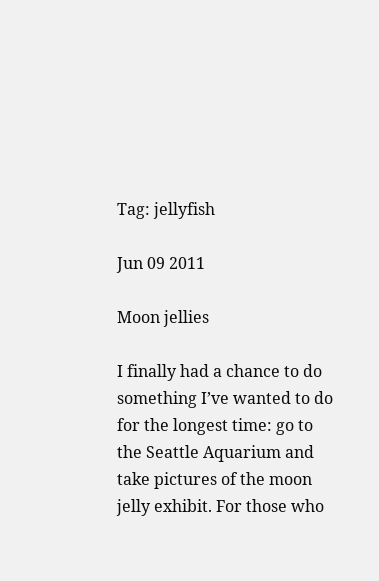Tag: jellyfish

Jun 09 2011

Moon jellies

I finally had a chance to do something I’ve wanted to do for the longest time: go to the Seattle Aquarium and take pictures of the moon jelly exhibit. For those who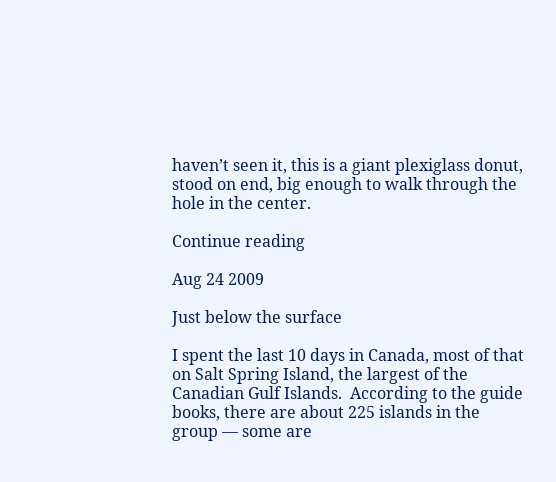haven’t seen it, this is a giant plexiglass donut, stood on end, big enough to walk through the hole in the center.

Continue reading

Aug 24 2009

Just below the surface

I spent the last 10 days in Canada, most of that on Salt Spring Island, the largest of the Canadian Gulf Islands.  According to the guide books, there are about 225 islands in the group — some are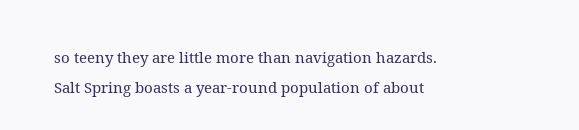so teeny they are little more than navigation hazards.  Salt Spring boasts a year-round population of about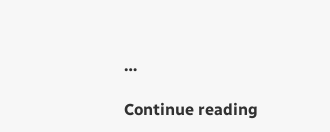…

Continue reading